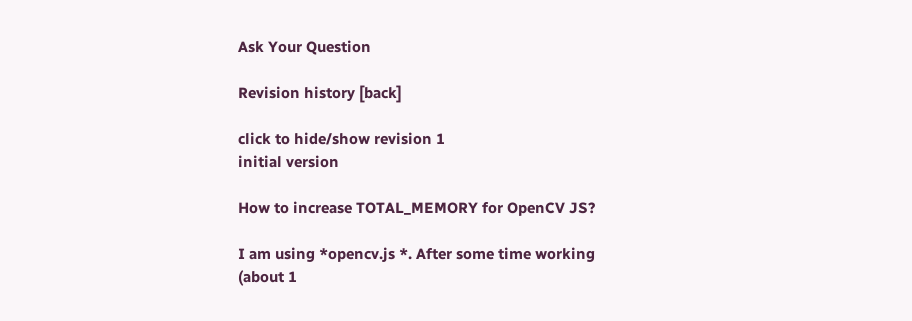Ask Your Question

Revision history [back]

click to hide/show revision 1
initial version

How to increase TOTAL_MEMORY for OpenCV JS?

I am using *opencv.js *. After some time working (about 1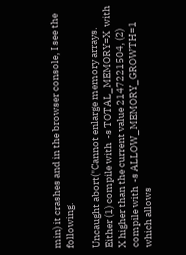min) it crashes and in the browser console, I see the following.

Uncaught abort("Cannot enlarge memory arrays. Either (1) compile with  -s TOTAL_MEMORY=X  with X higher than the current value 2147221504, (2) compile with  -s ALLOW_MEMORY_GROWTH=1  which allows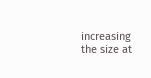increasing the size at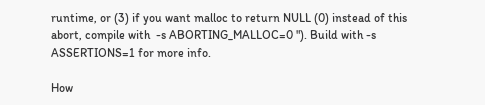runtime, or (3) if you want malloc to return NULL (0) instead of this abort, compile with  -s ABORTING_MALLOC=0 "). Build with -s ASSERTIONS=1 for more info.

How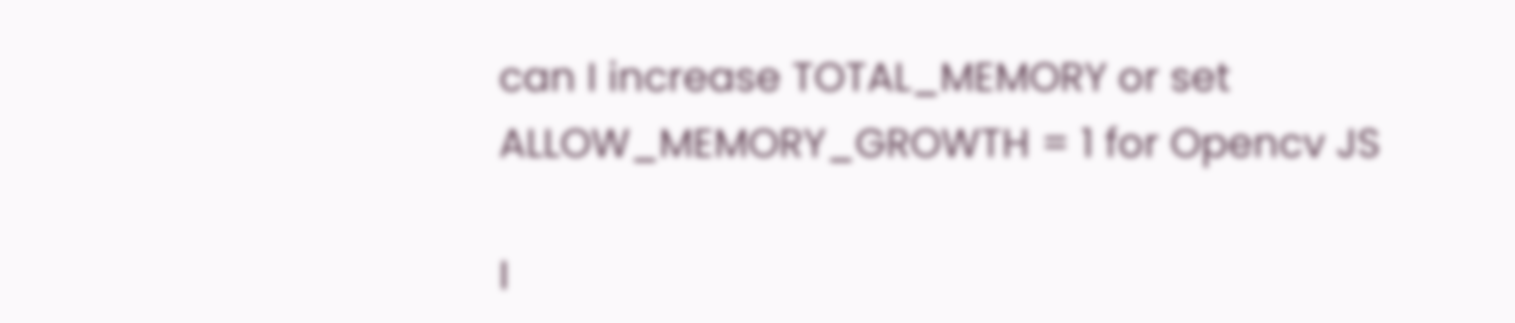can I increase TOTAL_MEMORY or set ALLOW_MEMORY_GROWTH = 1 for Opencv JS

I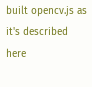built opencv.js as it's described here